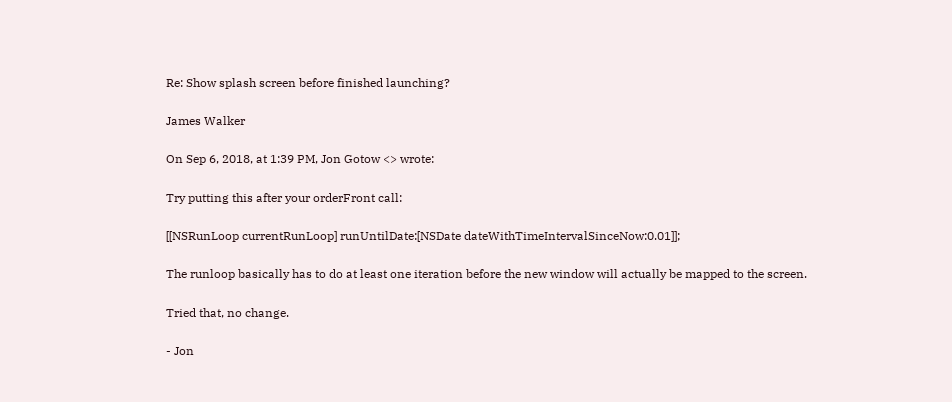Re: Show splash screen before finished launching?

James Walker

On Sep 6, 2018, at 1:39 PM, Jon Gotow <> wrote:

Try putting this after your orderFront call:

[[NSRunLoop currentRunLoop] runUntilDate:[NSDate dateWithTimeIntervalSinceNow:0.01]];

The runloop basically has to do at least one iteration before the new window will actually be mapped to the screen.

Tried that, no change.

- Jon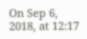On Sep 6, 2018, at 12:17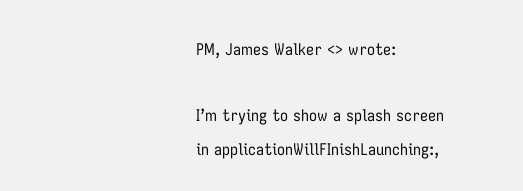PM, James Walker <> wrote:

I’m trying to show a splash screen in applicationWillFInishLaunching:,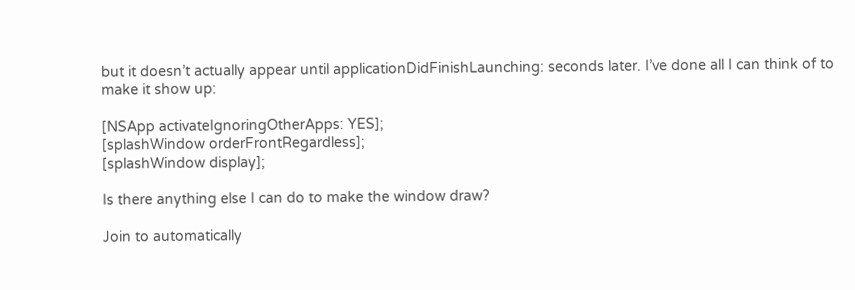but it doesn’t actually appear until applicationDidFinishLaunching: seconds later. I’ve done all I can think of to make it show up:

[NSApp activateIgnoringOtherApps: YES];
[splashWindow orderFrontRegardless];
[splashWindow display];

Is there anything else I can do to make the window draw?

Join to automatically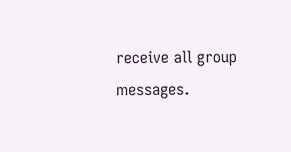receive all group messages.